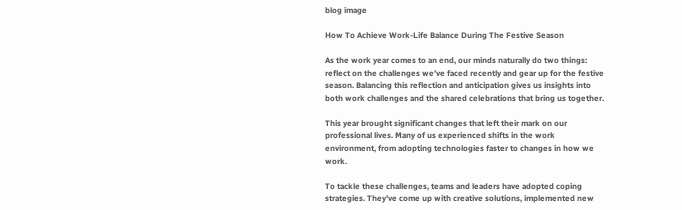blog image

How To Achieve Work-Life Balance During The Festive Season

As the work year comes to an end, our minds naturally do two things: reflect on the challenges we’ve faced recently and gear up for the festive season. Balancing this reflection and anticipation gives us insights into both work challenges and the shared celebrations that bring us together.

This year brought significant changes that left their mark on our professional lives. Many of us experienced shifts in the work environment, from adopting technologies faster to changes in how we work.

To tackle these challenges, teams and leaders have adopted coping strategies. They’ve come up with creative solutions, implemented new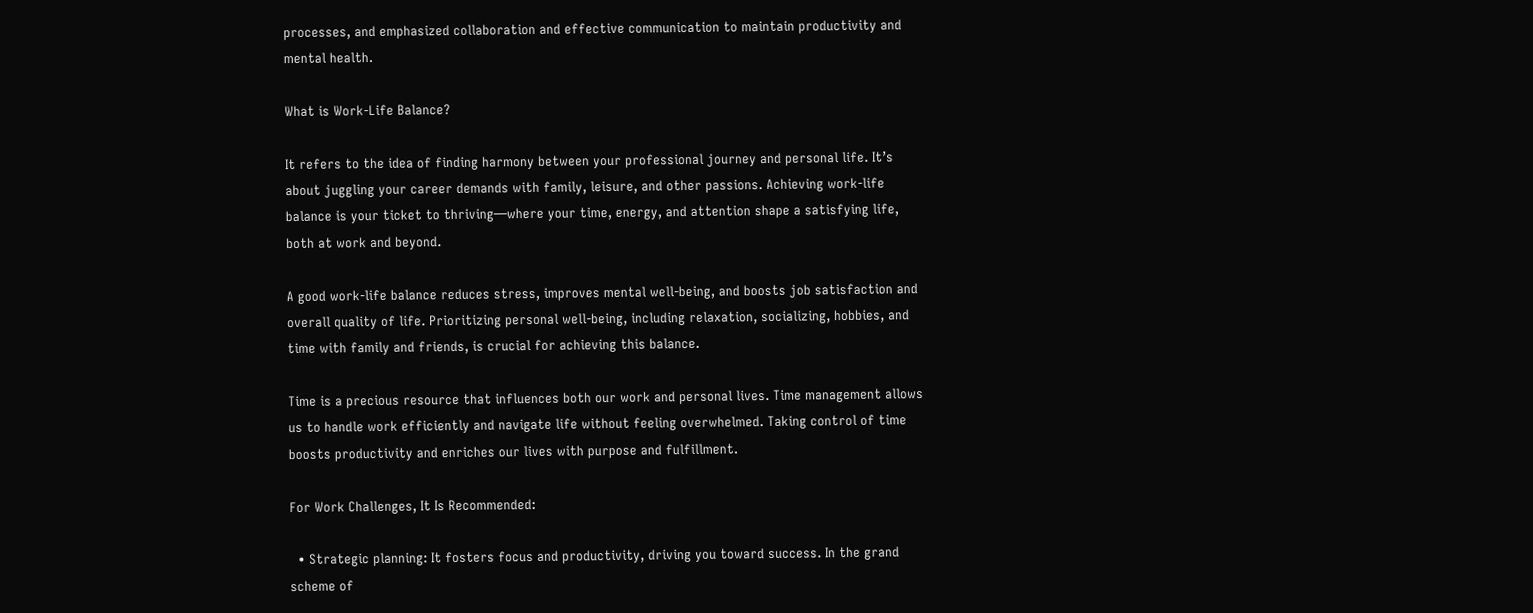processes, and emphasized collaboration and effective communication to maintain productivity and mental health.

What is Work-Life Balance?

It refers to the idea of finding harmony between your professional journey and personal life. It’s about juggling your career demands with family, leisure, and other passions. Achieving work-life balance is your ticket to thriving—where your time, energy, and attention shape a satisfying life, both at work and beyond.

A good work-life balance reduces stress, improves mental well-being, and boosts job satisfaction and overall quality of life. Prioritizing personal well-being, including relaxation, socializing, hobbies, and time with family and friends, is crucial for achieving this balance.

Time is a precious resource that influences both our work and personal lives. Time management allows us to handle work efficiently and navigate life without feeling overwhelmed. Taking control of time boosts productivity and enriches our lives with purpose and fulfillment.

For Work Challenges, It Is Recommended:

  • Strategic planning: It fosters focus and productivity, driving you toward success. In the grand scheme of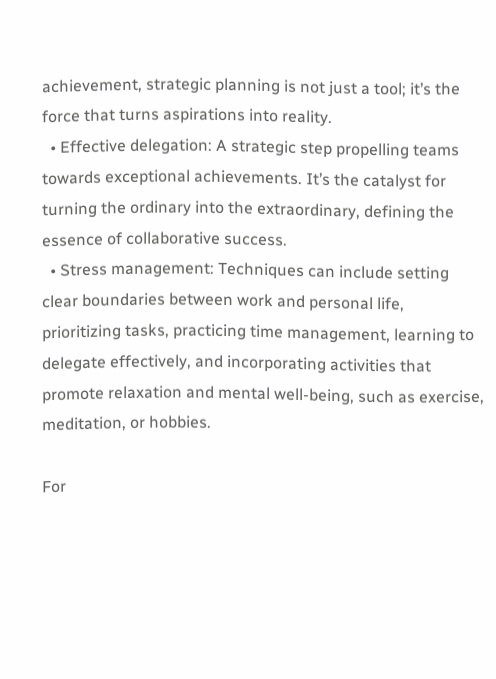achievement, strategic planning is not just a tool; it’s the force that turns aspirations into reality.
  • Effective delegation: A strategic step propelling teams towards exceptional achievements. It’s the catalyst for turning the ordinary into the extraordinary, defining the essence of collaborative success.
  • Stress management: Techniques can include setting clear boundaries between work and personal life, prioritizing tasks, practicing time management, learning to delegate effectively, and incorporating activities that promote relaxation and mental well-being, such as exercise, meditation, or hobbies.

For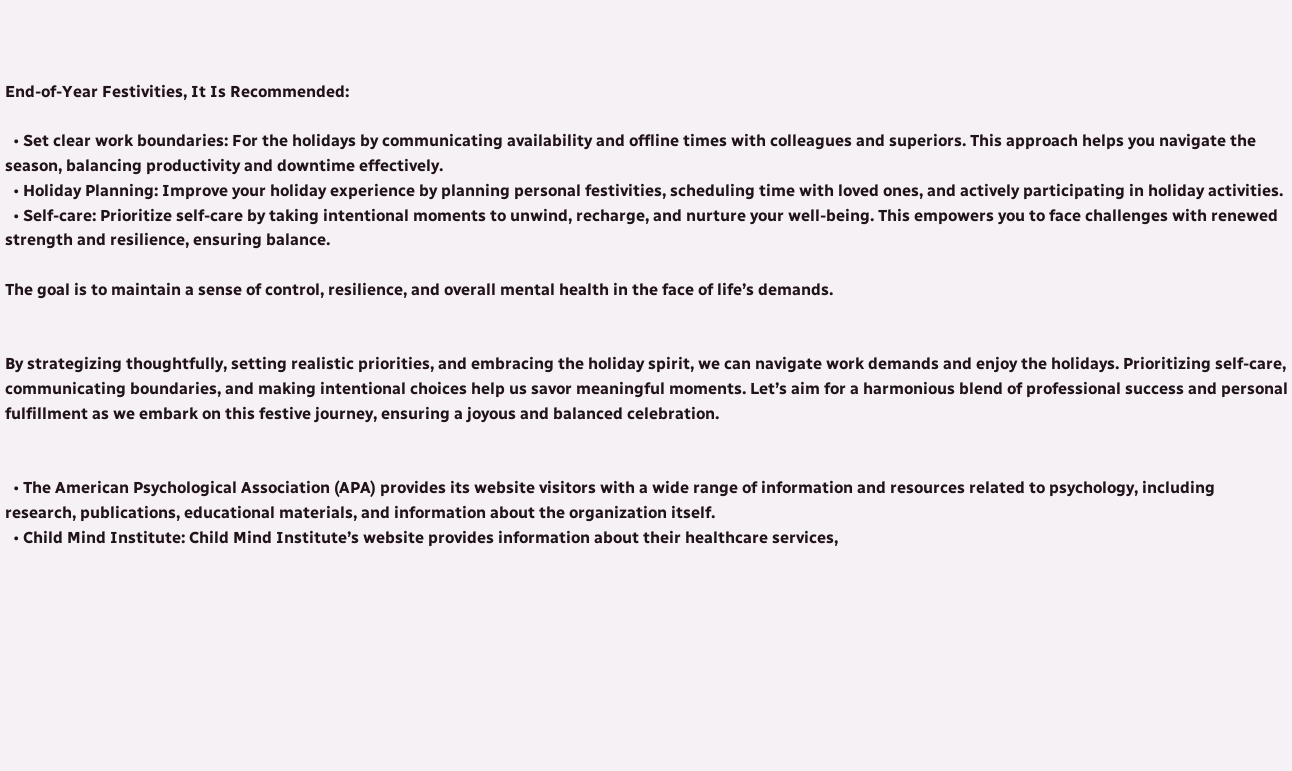End-of-Year Festivities, It Is Recommended:

  • Set clear work boundaries: For the holidays by communicating availability and offline times with colleagues and superiors. This approach helps you navigate the season, balancing productivity and downtime effectively.
  • Holiday Planning: Improve your holiday experience by planning personal festivities, scheduling time with loved ones, and actively participating in holiday activities.
  • Self-care: Prioritize self-care by taking intentional moments to unwind, recharge, and nurture your well-being. This empowers you to face challenges with renewed strength and resilience, ensuring balance.

The goal is to maintain a sense of control, resilience, and overall mental health in the face of life’s demands.


By strategizing thoughtfully, setting realistic priorities, and embracing the holiday spirit, we can navigate work demands and enjoy the holidays. Prioritizing self-care, communicating boundaries, and making intentional choices help us savor meaningful moments. Let’s aim for a harmonious blend of professional success and personal fulfillment as we embark on this festive journey, ensuring a joyous and balanced celebration.


  • The American Psychological Association (APA) provides its website visitors with a wide range of information and resources related to psychology, including research, publications, educational materials, and information about the organization itself.
  • Child Mind Institute: Child Mind Institute’s website provides information about their healthcare services,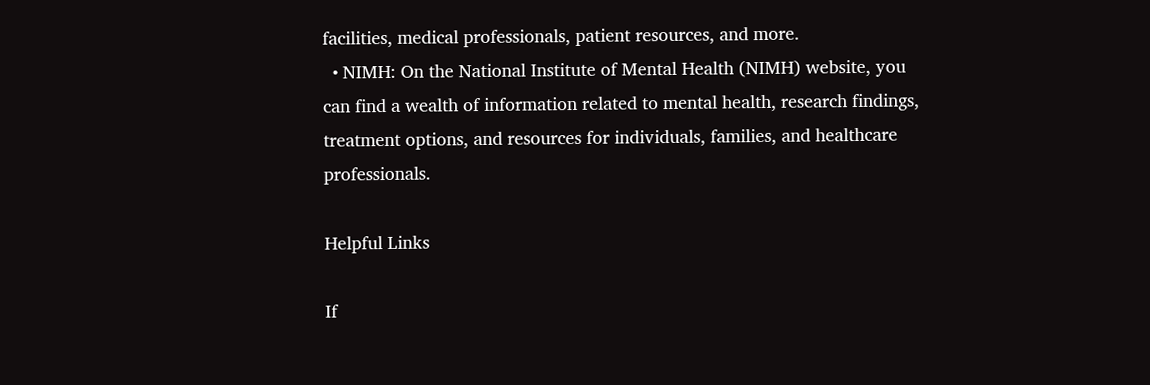facilities, medical professionals, patient resources, and more.
  • NIMH: On the National Institute of Mental Health (NIMH) website, you can find a wealth of information related to mental health, research findings, treatment options, and resources for individuals, families, and healthcare professionals.

Helpful Links

If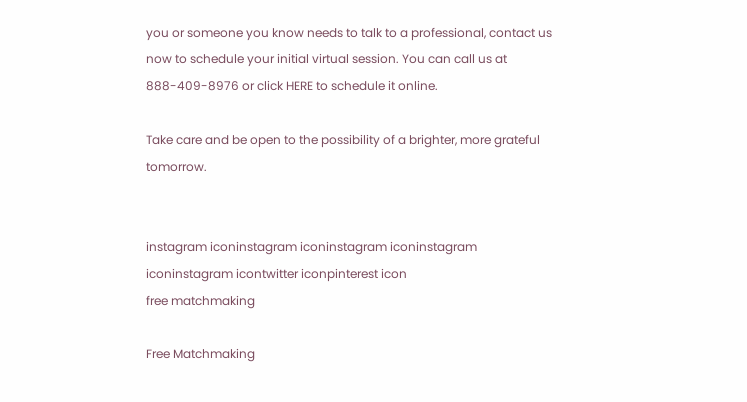you or someone you know needs to talk to a professional, contact us now to schedule your initial virtual session. You can call us at 888-409-8976 or click HERE to schedule it online.

Take care and be open to the possibility of a brighter, more grateful tomorrow.


instagram iconinstagram iconinstagram iconinstagram iconinstagram icontwitter iconpinterest icon
free matchmaking

Free Matchmaking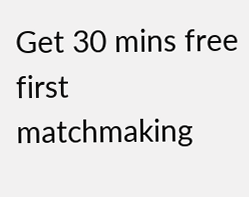Get 30 mins free first matchmaking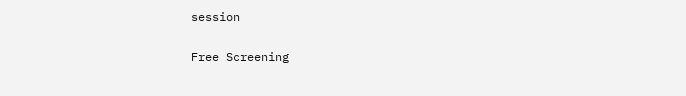session

Free Screening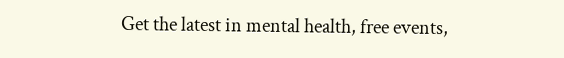Get the latest in mental health, free events,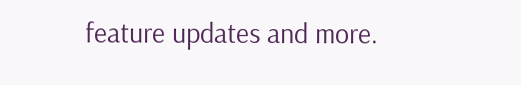feature updates and more.